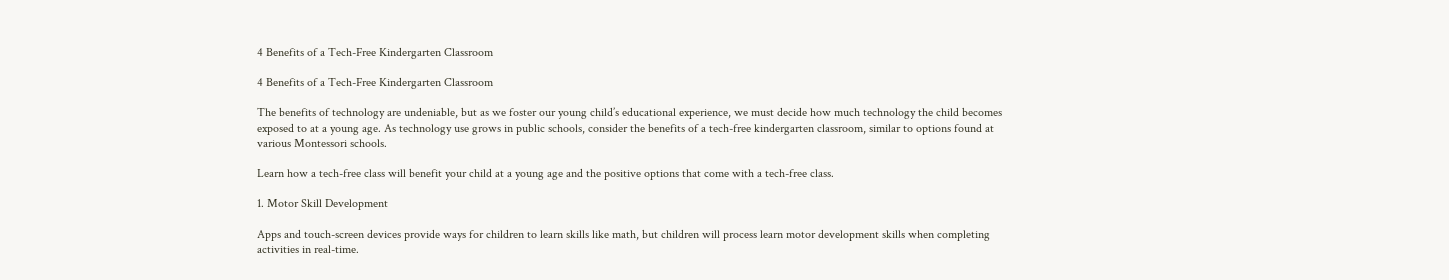4 Benefits of a Tech-Free Kindergarten Classroom

4 Benefits of a Tech-Free Kindergarten Classroom

The benefits of technology are undeniable, but as we foster our young child’s educational experience, we must decide how much technology the child becomes exposed to at a young age. As technology use grows in public schools, consider the benefits of a tech-free kindergarten classroom, similar to options found at various Montessori schools.

Learn how a tech-free class will benefit your child at a young age and the positive options that come with a tech-free class.

1. Motor Skill Development

Apps and touch-screen devices provide ways for children to learn skills like math, but children will process learn motor development skills when completing activities in real-time.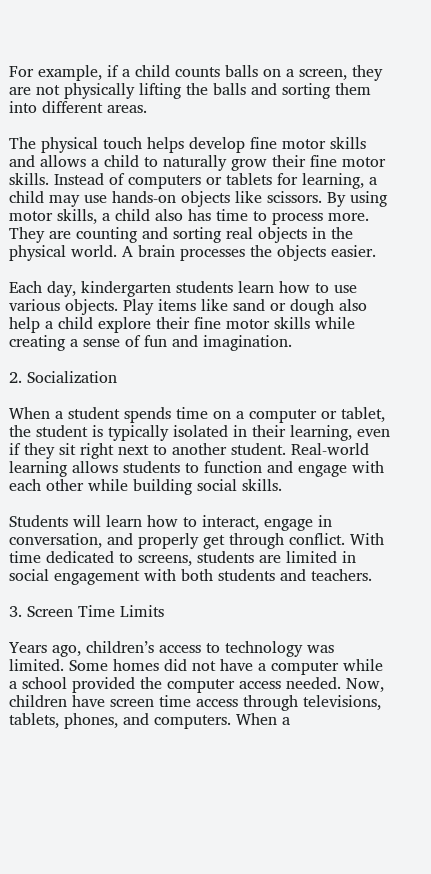For example, if a child counts balls on a screen, they are not physically lifting the balls and sorting them into different areas.

The physical touch helps develop fine motor skills and allows a child to naturally grow their fine motor skills. Instead of computers or tablets for learning, a child may use hands-on objects like scissors. By using motor skills, a child also has time to process more. They are counting and sorting real objects in the physical world. A brain processes the objects easier.

Each day, kindergarten students learn how to use various objects. Play items like sand or dough also help a child explore their fine motor skills while creating a sense of fun and imagination.

2. Socialization

When a student spends time on a computer or tablet, the student is typically isolated in their learning, even if they sit right next to another student. Real-world learning allows students to function and engage with each other while building social skills.

Students will learn how to interact, engage in conversation, and properly get through conflict. With time dedicated to screens, students are limited in social engagement with both students and teachers.

3. Screen Time Limits

Years ago, children’s access to technology was limited. Some homes did not have a computer while a school provided the computer access needed. Now, children have screen time access through televisions, tablets, phones, and computers. When a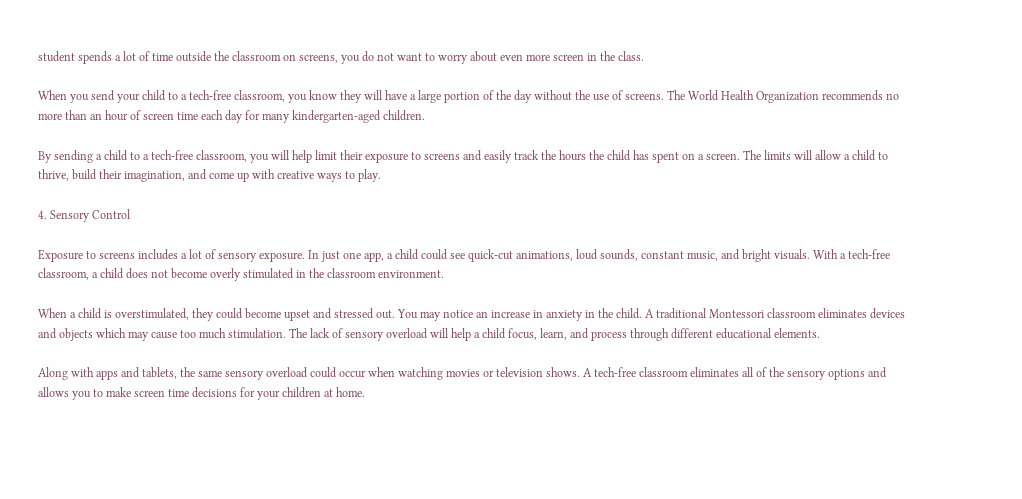student spends a lot of time outside the classroom on screens, you do not want to worry about even more screen in the class.

When you send your child to a tech-free classroom, you know they will have a large portion of the day without the use of screens. The World Health Organization recommends no more than an hour of screen time each day for many kindergarten-aged children.

By sending a child to a tech-free classroom, you will help limit their exposure to screens and easily track the hours the child has spent on a screen. The limits will allow a child to thrive, build their imagination, and come up with creative ways to play.

4. Sensory Control

Exposure to screens includes a lot of sensory exposure. In just one app, a child could see quick-cut animations, loud sounds, constant music, and bright visuals. With a tech-free classroom, a child does not become overly stimulated in the classroom environment.

When a child is overstimulated, they could become upset and stressed out. You may notice an increase in anxiety in the child. A traditional Montessori classroom eliminates devices and objects which may cause too much stimulation. The lack of sensory overload will help a child focus, learn, and process through different educational elements.

Along with apps and tablets, the same sensory overload could occur when watching movies or television shows. A tech-free classroom eliminates all of the sensory options and allows you to make screen time decisions for your children at home.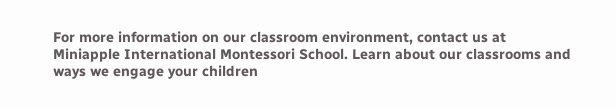For more information on our classroom environment, contact us at Miniapple International Montessori School. Learn about our classrooms and ways we engage your children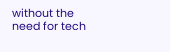without the need for tech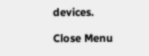devices.

Close Menu